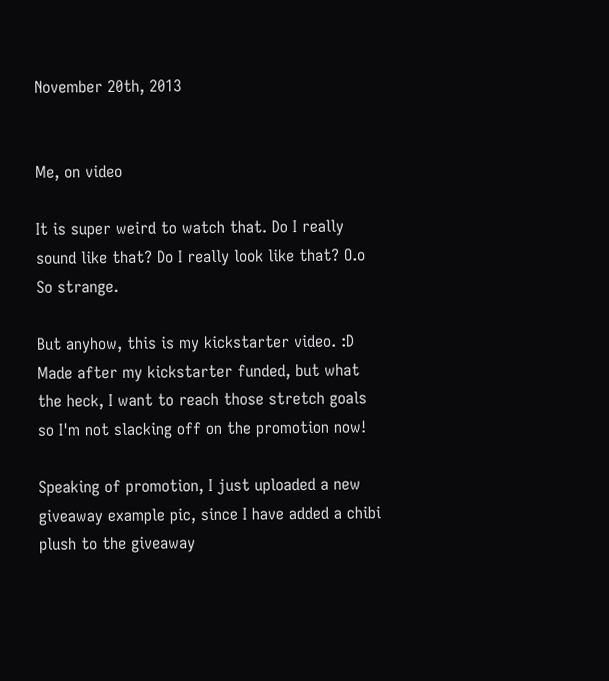November 20th, 2013


Me, on video

It is super weird to watch that. Do I really sound like that? Do I really look like that? O.o So strange.

But anyhow, this is my kickstarter video. :D Made after my kickstarter funded, but what the heck, I want to reach those stretch goals so I'm not slacking off on the promotion now!

Speaking of promotion, I just uploaded a new giveaway example pic, since I have added a chibi plush to the giveaway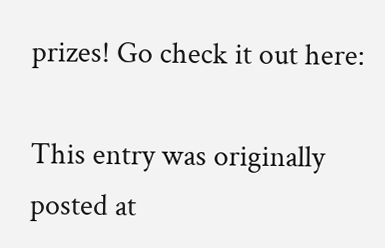prizes! Go check it out here:

This entry was originally posted at